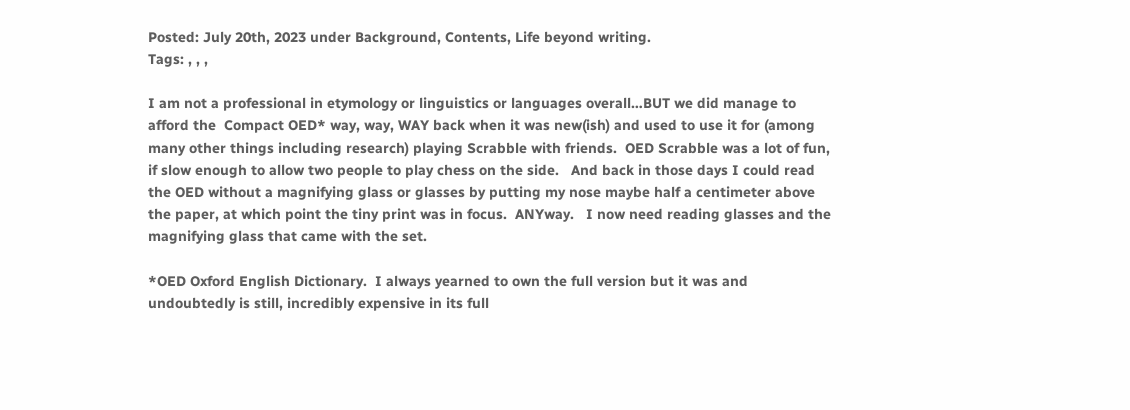Posted: July 20th, 2023 under Background, Contents, Life beyond writing.
Tags: , , ,

I am not a professional in etymology or linguistics or languages overall…BUT we did manage to afford the  Compact OED* way, way, WAY back when it was new(ish) and used to use it for (among many other things including research) playing Scrabble with friends.  OED Scrabble was a lot of fun, if slow enough to allow two people to play chess on the side.   And back in those days I could read the OED without a magnifying glass or glasses by putting my nose maybe half a centimeter above the paper, at which point the tiny print was in focus.  ANYway.   I now need reading glasses and the magnifying glass that came with the set.

*OED Oxford English Dictionary.  I always yearned to own the full version but it was and undoubtedly is still, incredibly expensive in its full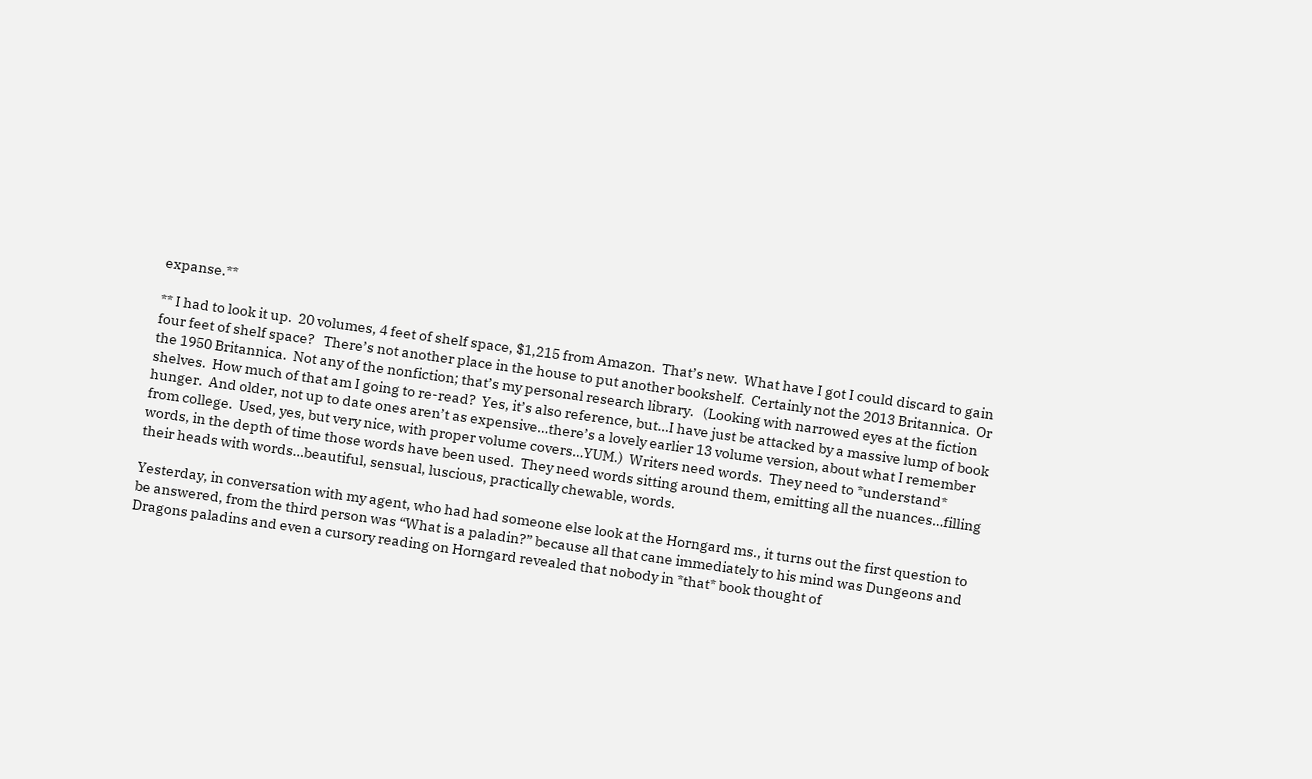expanse.**

** I had to look it up.  20 volumes, 4 feet of shelf space, $1,215 from Amazon.  That’s new.  What have I got I could discard to gain four feet of shelf space?   There’s not another place in the house to put another bookshelf.  Certainly not the 2013 Britannica.  Or the 1950 Britannica.  Not any of the nonfiction; that’s my personal research library.   (Looking with narrowed eyes at the fiction shelves.  How much of that am I going to re-read?  Yes, it’s also reference, but…I have just be attacked by a massive lump of book hunger.  And older, not up to date ones aren’t as expensive…there’s a lovely earlier 13 volume version, about what I remember from college.  Used, yes, but very nice, with proper volume covers…YUM.)  Writers need words.  They need to *understand* words, in the depth of time those words have been used.  They need words sitting around them, emitting all the nuances…filling their heads with words…beautiful, sensual, luscious, practically chewable, words.

Yesterday, in conversation with my agent, who had had someone else look at the Horngard ms., it turns out the first question to be answered, from the third person was “What is a paladin?” because all that cane immediately to his mind was Dungeons and Dragons paladins and even a cursory reading on Horngard revealed that nobody in *that* book thought of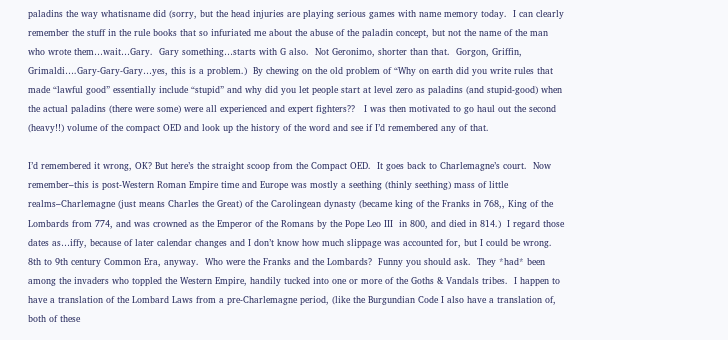paladins the way whatisname did (sorry, but the head injuries are playing serious games with name memory today.  I can clearly remember the stuff in the rule books that so infuriated me about the abuse of the paladin concept, but not the name of the man who wrote them…wait…Gary.  Gary something…starts with G also.  Not Geronimo, shorter than that.  Gorgon, Griffin, Grimaldi….Gary-Gary-Gary…yes, this is a problem.)  By chewing on the old problem of “Why on earth did you write rules that made “lawful good” essentially include “stupid” and why did you let people start at level zero as paladins (and stupid-good) when the actual paladins (there were some) were all experienced and expert fighters??   I was then motivated to go haul out the second (heavy!!) volume of the compact OED and look up the history of the word and see if I’d remembered any of that.

I’d remembered it wrong, OK? But here’s the straight scoop from the Compact OED.  It goes back to Charlemagne’s court.  Now remember–this is post-Western Roman Empire time and Europe was mostly a seething (thinly seething) mass of little realms–Charlemagne (just means Charles the Great) of the Carolingean dynasty (became king of the Franks in 768,, King of the Lombards from 774, and was crowned as the Emperor of the Romans by the Pope Leo III  in 800, and died in 814.)  I regard those dates as…iffy, because of later calendar changes and I don’t know how much slippage was accounted for, but I could be wrong.  8th to 9th century Common Era, anyway.  Who were the Franks and the Lombards?  Funny you should ask.  They *had* been among the invaders who toppled the Western Empire, handily tucked into one or more of the Goths & Vandals tribes.  I happen to have a translation of the Lombard Laws from a pre-Charlemagne period, (like the Burgundian Code I also have a translation of, both of these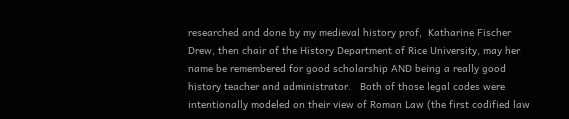researched and done by my medieval history prof,  Katharine Fischer Drew, then chair of the History Department of Rice University, may her name be remembered for good scholarship AND being a really good history teacher and administrator.   Both of those legal codes were intentionally modeled on their view of Roman Law (the first codified law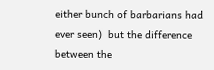either bunch of barbarians had ever seen)  but the difference between the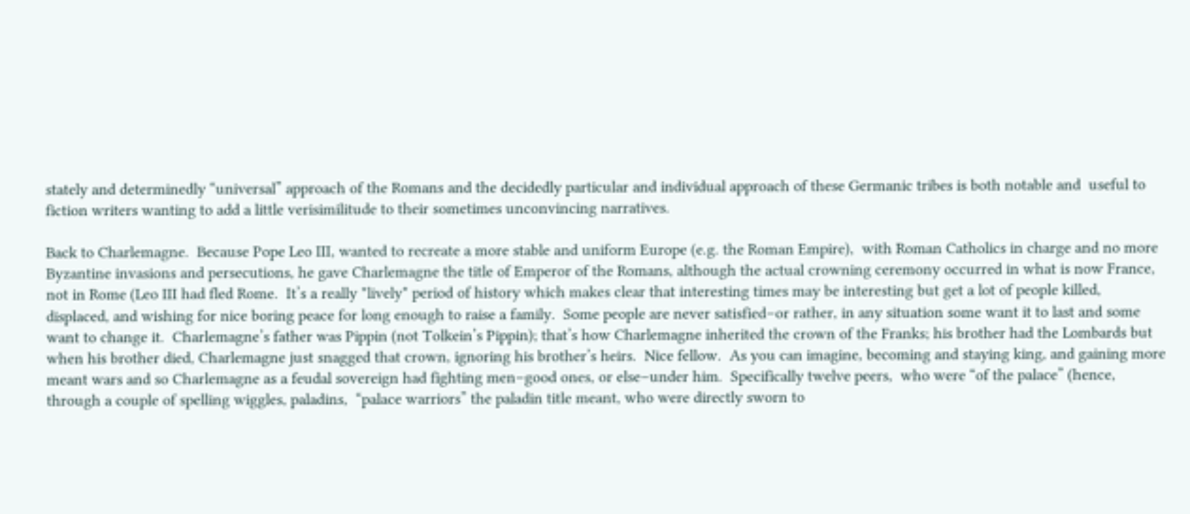stately and determinedly “universal” approach of the Romans and the decidedly particular and individual approach of these Germanic tribes is both notable and  useful to fiction writers wanting to add a little verisimilitude to their sometimes unconvincing narratives.

Back to Charlemagne.  Because Pope Leo III, wanted to recreate a more stable and uniform Europe (e.g. the Roman Empire),  with Roman Catholics in charge and no more Byzantine invasions and persecutions, he gave Charlemagne the title of Emperor of the Romans, although the actual crowning ceremony occurred in what is now France, not in Rome (Leo III had fled Rome.  It’s a really *lively* period of history which makes clear that interesting times may be interesting but get a lot of people killed, displaced, and wishing for nice boring peace for long enough to raise a family.  Some people are never satisfied–or rather, in any situation some want it to last and some want to change it.  Charlemagne’s father was Pippin (not Tolkein’s Pippin); that’s how Charlemagne inherited the crown of the Franks; his brother had the Lombards but when his brother died, Charlemagne just snagged that crown, ignoring his brother’s heirs.  Nice fellow.  As you can imagine, becoming and staying king, and gaining more meant wars and so Charlemagne as a feudal sovereign had fighting men–good ones, or else–under him.  Specifically twelve peers,  who were “of the palace” (hence, through a couple of spelling wiggles, paladins,  “palace warriors” the paladin title meant, who were directly sworn to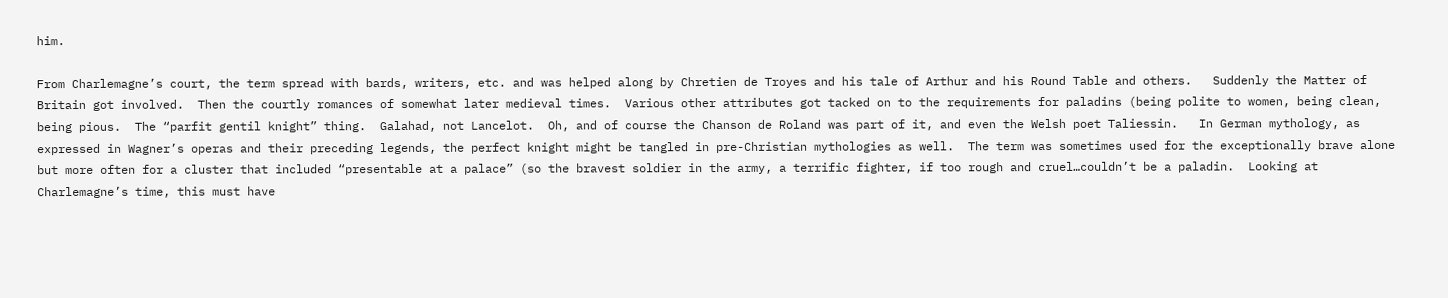him.

From Charlemagne’s court, the term spread with bards, writers, etc. and was helped along by Chretien de Troyes and his tale of Arthur and his Round Table and others.   Suddenly the Matter of Britain got involved.  Then the courtly romances of somewhat later medieval times.  Various other attributes got tacked on to the requirements for paladins (being polite to women, being clean, being pious.  The “parfit gentil knight” thing.  Galahad, not Lancelot.  Oh, and of course the Chanson de Roland was part of it, and even the Welsh poet Taliessin.   In German mythology, as expressed in Wagner’s operas and their preceding legends, the perfect knight might be tangled in pre-Christian mythologies as well.  The term was sometimes used for the exceptionally brave alone but more often for a cluster that included “presentable at a palace” (so the bravest soldier in the army, a terrific fighter, if too rough and cruel…couldn’t be a paladin.  Looking at Charlemagne’s time, this must have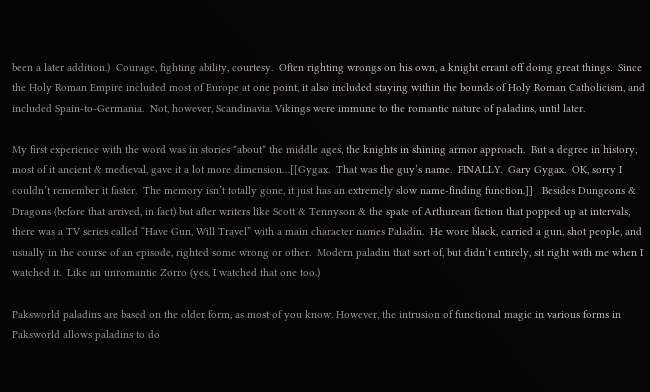been a later addition.)  Courage, fighting ability, courtesy.  Often righting wrongs on his own, a knight errant off doing great things.  Since the Holy Roman Empire included most of Europe at one point, it also included staying within the bounds of Holy Roman Catholicism, and included Spain-to-Germania.  Not, however, Scandinavia. Vikings were immune to the romantic nature of paladins, until later.

My first experience with the word was in stories *about* the middle ages, the knights in shining armor approach.  But a degree in history, most of it ancient & medieval, gave it a lot more dimension…[[Gygax.  That was the guy’s name.  FINALLY.  Gary Gygax.  OK, sorry I couldn’t remember it faster.  The memory isn’t totally gone, it just has an extremely slow name-finding function.]]   Besides Dungeons & Dragons (before that arrived, in fact) but after writers like Scott & Tennyson & the spate of Arthurean fiction that popped up at intervals, there was a TV series called “Have Gun, Will Travel” with a main character names Paladin.  He wore black, carried a gun, shot people, and usually in the course of an episode, righted some wrong or other.  Modern paladin that sort of, but didn’t entirely, sit right with me when I watched it.  Like an unromantic Zorro (yes, I watched that one too.)

Paksworld paladins are based on the older form, as most of you know. However, the intrusion of functional magic in various forms in Paksworld allows paladins to do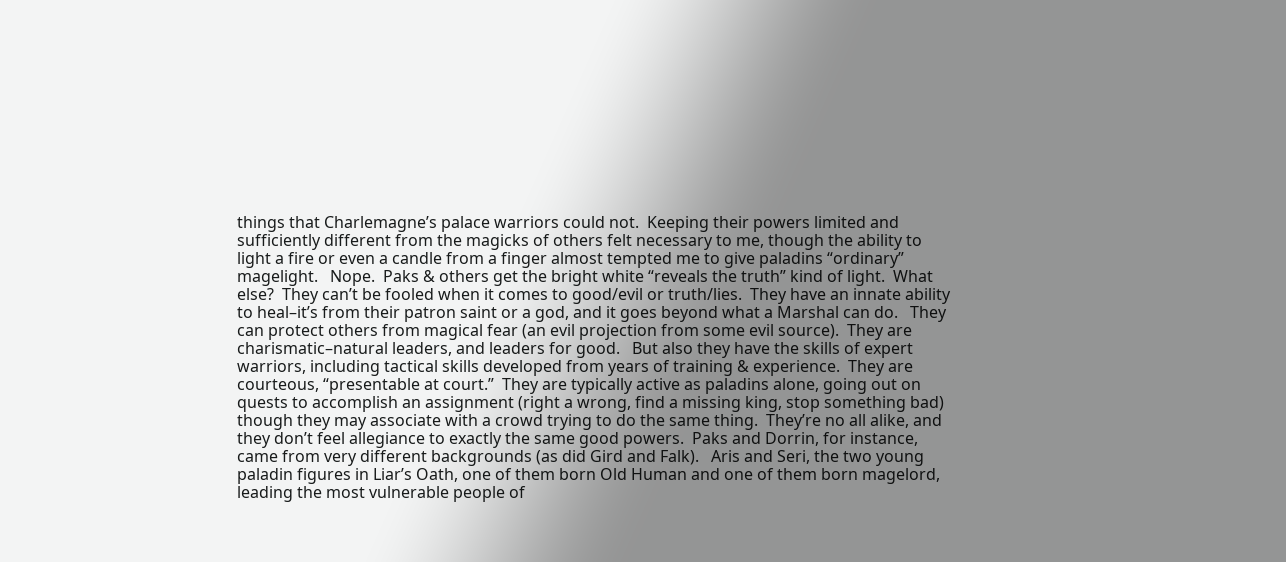things that Charlemagne’s palace warriors could not.  Keeping their powers limited and sufficiently different from the magicks of others felt necessary to me, though the ability to light a fire or even a candle from a finger almost tempted me to give paladins “ordinary” magelight.   Nope.  Paks & others get the bright white “reveals the truth” kind of light.  What else?  They can’t be fooled when it comes to good/evil or truth/lies.  They have an innate ability to heal–it’s from their patron saint or a god, and it goes beyond what a Marshal can do.   They can protect others from magical fear (an evil projection from some evil source).  They are charismatic–natural leaders, and leaders for good.   But also they have the skills of expert warriors, including tactical skills developed from years of training & experience.  They are courteous, “presentable at court.”  They are typically active as paladins alone, going out on quests to accomplish an assignment (right a wrong, find a missing king, stop something bad) though they may associate with a crowd trying to do the same thing.  They’re no all alike, and they don’t feel allegiance to exactly the same good powers.  Paks and Dorrin, for instance, came from very different backgrounds (as did Gird and Falk).   Aris and Seri, the two young paladin figures in Liar’s Oath, one of them born Old Human and one of them born magelord, leading the most vulnerable people of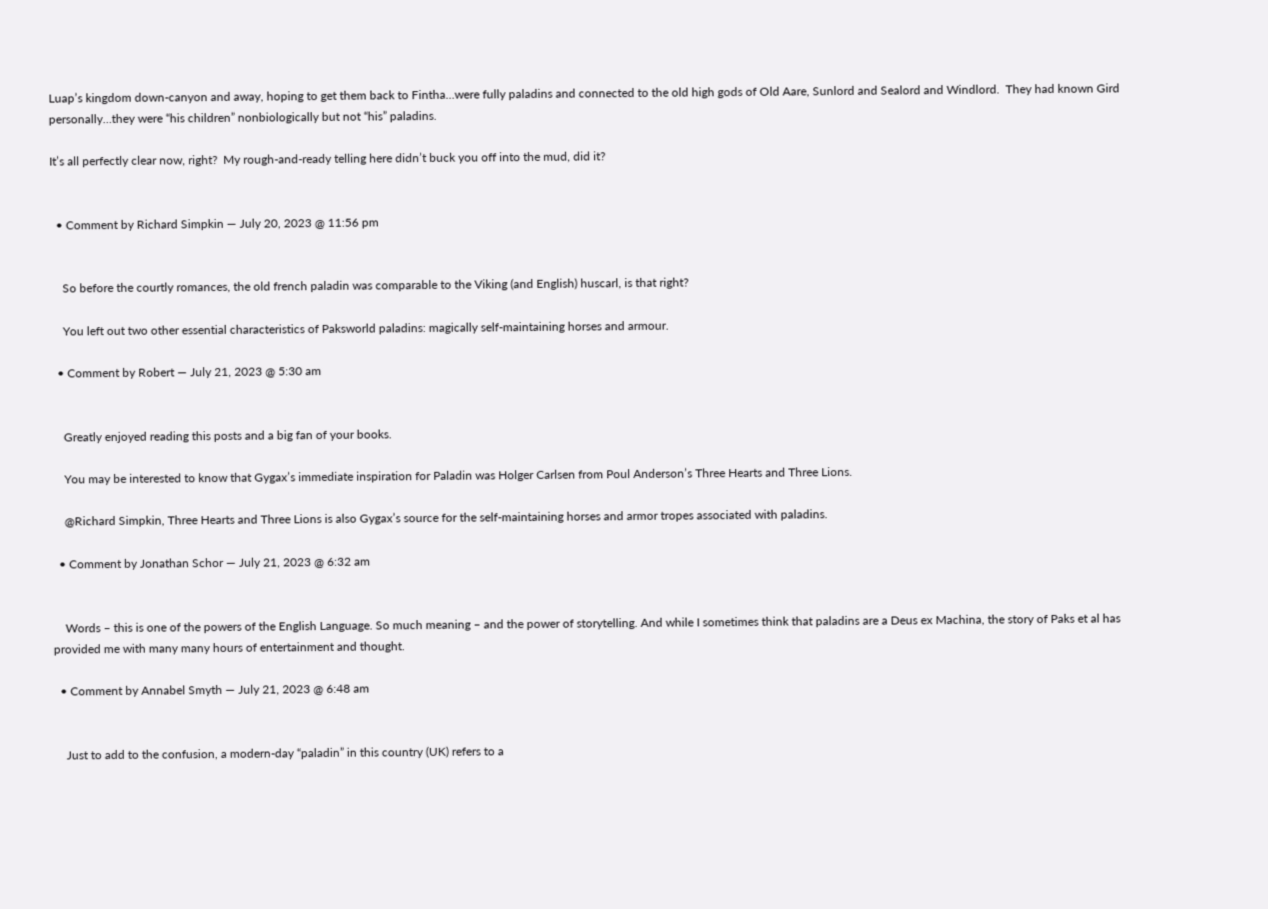Luap’s kingdom down-canyon and away, hoping to get them back to Fintha…were fully paladins and connected to the old high gods of Old Aare, Sunlord and Sealord and Windlord.  They had known Gird personally…they were “his children” nonbiologically but not “his” paladins.

It’s all perfectly clear now, right?  My rough-and-ready telling here didn’t buck you off into the mud, did it?


  • Comment by Richard Simpkin — July 20, 2023 @ 11:56 pm


    So before the courtly romances, the old french paladin was comparable to the Viking (and English) huscarl, is that right?

    You left out two other essential characteristics of Paksworld paladins: magically self-maintaining horses and armour.

  • Comment by Robert — July 21, 2023 @ 5:30 am


    Greatly enjoyed reading this posts and a big fan of your books.

    You may be interested to know that Gygax’s immediate inspiration for Paladin was Holger Carlsen from Poul Anderson’s Three Hearts and Three Lions.

    @Richard Simpkin, Three Hearts and Three Lions is also Gygax’s source for the self-maintaining horses and armor tropes associated with paladins.

  • Comment by Jonathan Schor — July 21, 2023 @ 6:32 am


    Words – this is one of the powers of the English Language. So much meaning – and the power of storytelling. And while I sometimes think that paladins are a Deus ex Machina, the story of Paks et al has provided me with many many hours of entertainment and thought.

  • Comment by Annabel Smyth — July 21, 2023 @ 6:48 am


    Just to add to the confusion, a modern-day “paladin” in this country (UK) refers to a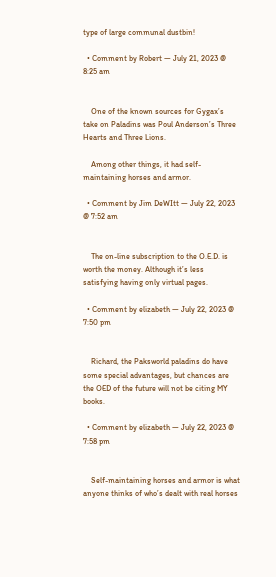type of large communal dustbin!

  • Comment by Robert — July 21, 2023 @ 8:25 am


    One of the known sources for Gygax’s take on Paladins was Poul Anderson’s Three Hearts and Three Lions.

    Among other things, it had self-maintaining horses and armor.

  • Comment by Jim DeWItt — July 22, 2023 @ 7:52 am


    The on-line subscription to the O.E.D. is worth the money. Although it’s less satisfying having only virtual pages.

  • Comment by elizabeth — July 22, 2023 @ 7:50 pm


    Richard, the Paksworld paladins do have some special advantages, but chances are the OED of the future will not be citing MY books.

  • Comment by elizabeth — July 22, 2023 @ 7:58 pm


    Self-maintaining horses and armor is what anyone thinks of who’s dealt with real horses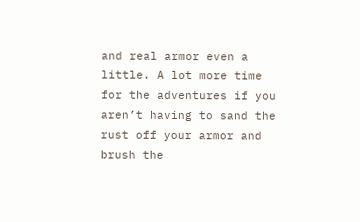and real armor even a little. A lot more time for the adventures if you aren’t having to sand the rust off your armor and brush the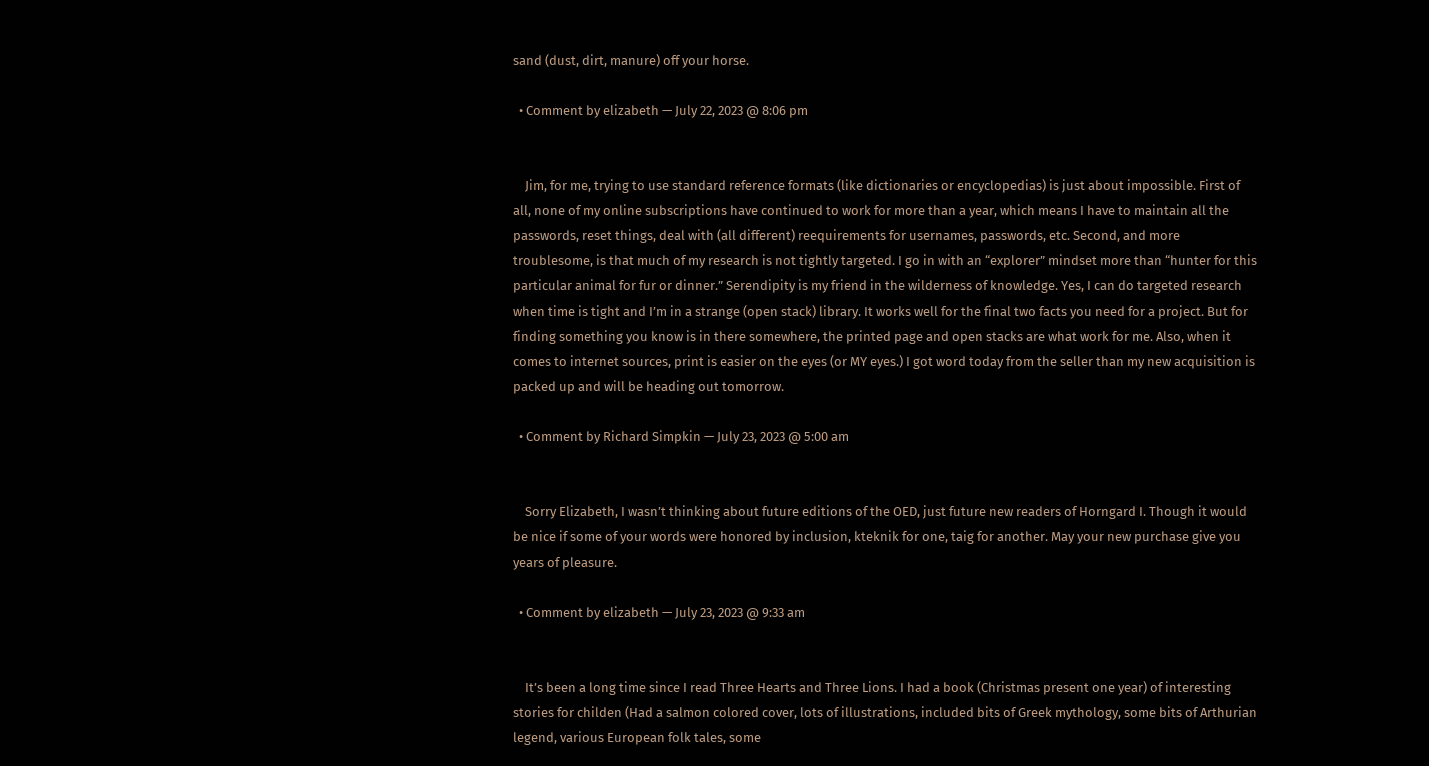sand (dust, dirt, manure) off your horse.

  • Comment by elizabeth — July 22, 2023 @ 8:06 pm


    Jim, for me, trying to use standard reference formats (like dictionaries or encyclopedias) is just about impossible. First of all, none of my online subscriptions have continued to work for more than a year, which means I have to maintain all the passwords, reset things, deal with (all different) reequirements for usernames, passwords, etc. Second, and more troublesome, is that much of my research is not tightly targeted. I go in with an “explorer” mindset more than “hunter for this particular animal for fur or dinner.” Serendipity is my friend in the wilderness of knowledge. Yes, I can do targeted research when time is tight and I’m in a strange (open stack) library. It works well for the final two facts you need for a project. But for finding something you know is in there somewhere, the printed page and open stacks are what work for me. Also, when it comes to internet sources, print is easier on the eyes (or MY eyes.) I got word today from the seller than my new acquisition is packed up and will be heading out tomorrow.

  • Comment by Richard Simpkin — July 23, 2023 @ 5:00 am


    Sorry Elizabeth, I wasn’t thinking about future editions of the OED, just future new readers of Horngard I. Though it would be nice if some of your words were honored by inclusion, kteknik for one, taig for another. May your new purchase give you years of pleasure.

  • Comment by elizabeth — July 23, 2023 @ 9:33 am


    It’s been a long time since I read Three Hearts and Three Lions. I had a book (Christmas present one year) of interesting stories for childen (Had a salmon colored cover, lots of illustrations, included bits of Greek mythology, some bits of Arthurian legend, various European folk tales, some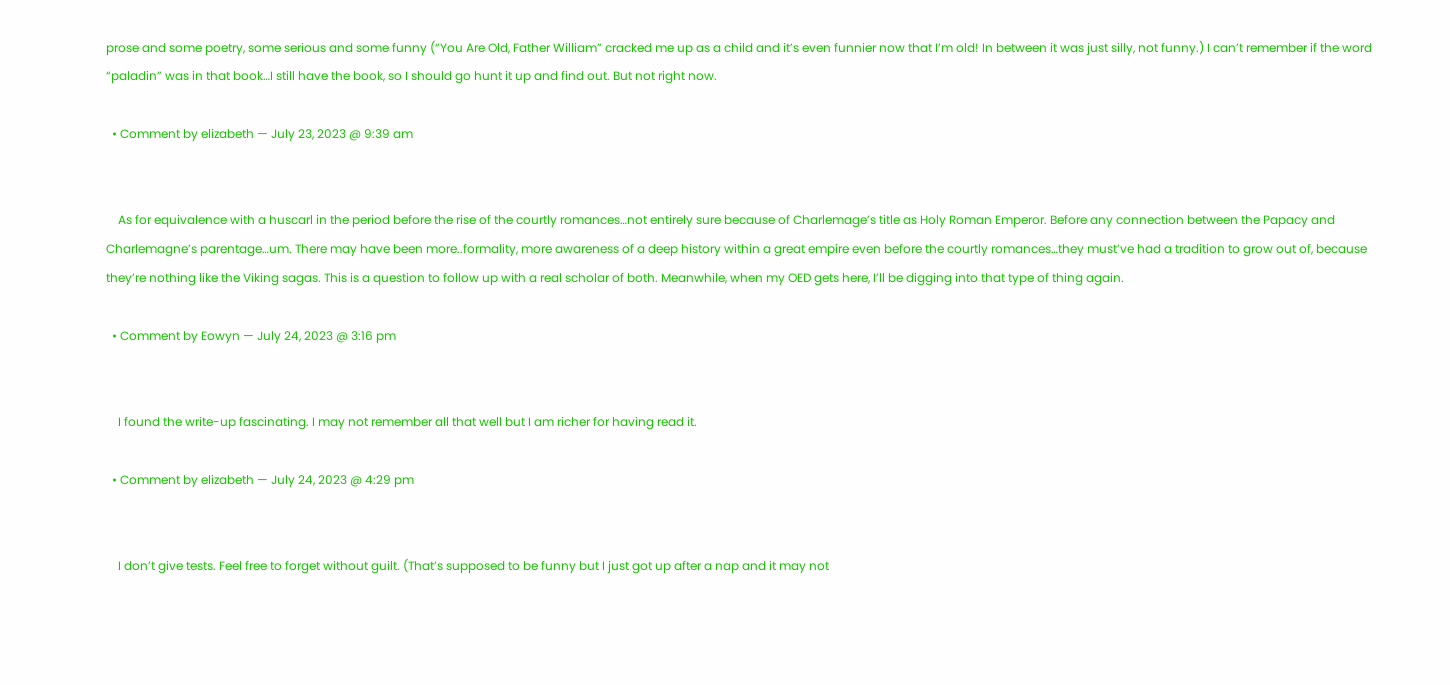prose and some poetry, some serious and some funny (“You Are Old, Father William” cracked me up as a child and it’s even funnier now that I’m old! In between it was just silly, not funny.) I can’t remember if the word “paladin” was in that book…I still have the book, so I should go hunt it up and find out. But not right now.

  • Comment by elizabeth — July 23, 2023 @ 9:39 am


    As for equivalence with a huscarl in the period before the rise of the courtly romances…not entirely sure because of Charlemage’s title as Holy Roman Emperor. Before any connection between the Papacy and Charlemagne’s parentage…um. There may have been more..formality, more awareness of a deep history within a great empire even before the courtly romances…they must’ve had a tradition to grow out of, because they’re nothing like the Viking sagas. This is a question to follow up with a real scholar of both. Meanwhile, when my OED gets here, I’ll be digging into that type of thing again.

  • Comment by Eowyn — July 24, 2023 @ 3:16 pm


    I found the write-up fascinating. I may not remember all that well but I am richer for having read it.

  • Comment by elizabeth — July 24, 2023 @ 4:29 pm


    I don’t give tests. Feel free to forget without guilt. (That’s supposed to be funny but I just got up after a nap and it may not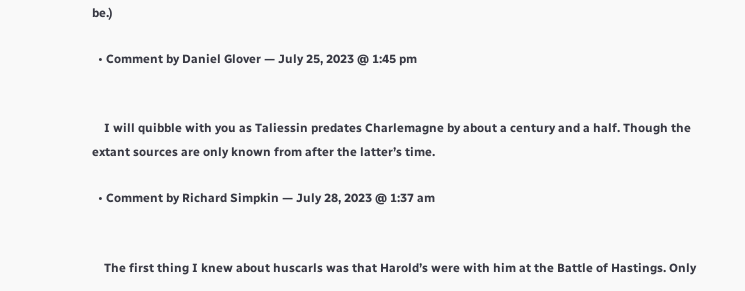be.)

  • Comment by Daniel Glover — July 25, 2023 @ 1:45 pm


    I will quibble with you as Taliessin predates Charlemagne by about a century and a half. Though the extant sources are only known from after the latter’s time.

  • Comment by Richard Simpkin — July 28, 2023 @ 1:37 am


    The first thing I knew about huscarls was that Harold’s were with him at the Battle of Hastings. Only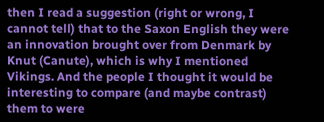then I read a suggestion (right or wrong, I cannot tell) that to the Saxon English they were an innovation brought over from Denmark by Knut (Canute), which is why I mentioned Vikings. And the people I thought it would be interesting to compare (and maybe contrast) them to were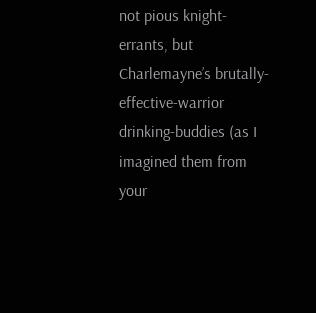not pious knight-errants, but Charlemayne’s brutally-effective-warrior drinking-buddies (as I imagined them from your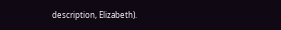description, Elizabeth).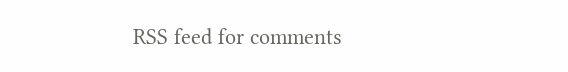RSS feed for comments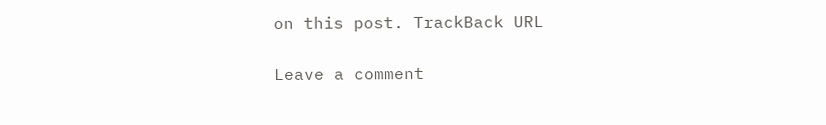on this post. TrackBack URL

Leave a comment